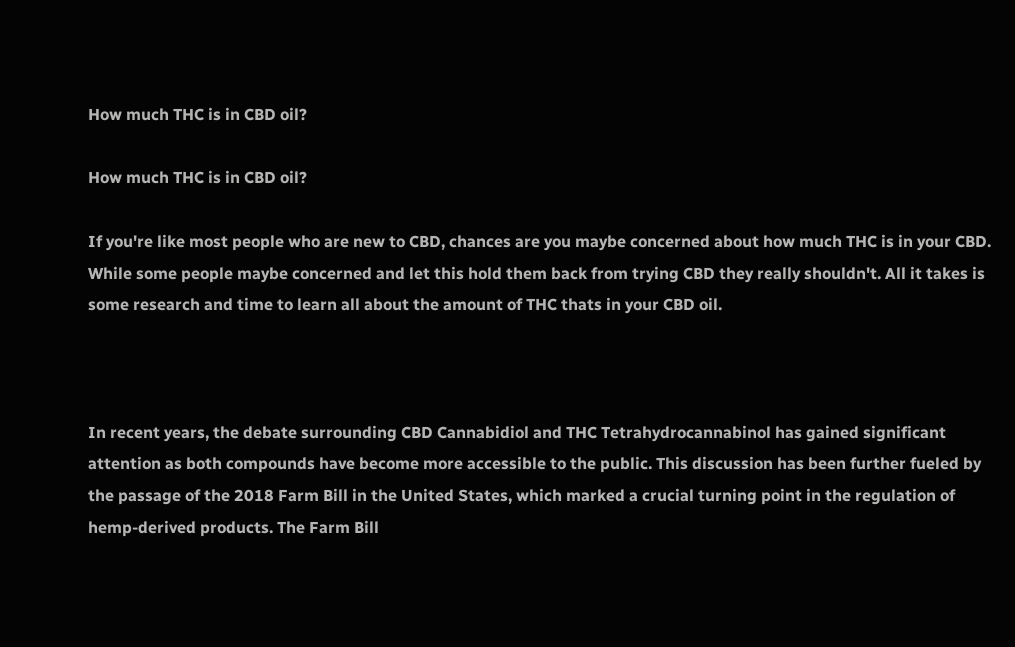How much THC is in CBD oil?

How much THC is in CBD oil?

If you're like most people who are new to CBD, chances are you maybe concerned about how much THC is in your CBD. While some people maybe concerned and let this hold them back from trying CBD they really shouldn't. All it takes is some research and time to learn all about the amount of THC thats in your CBD oil.



In recent years, the debate surrounding CBD Cannabidiol and THC Tetrahydrocannabinol has gained significant attention as both compounds have become more accessible to the public. This discussion has been further fueled by the passage of the 2018 Farm Bill in the United States, which marked a crucial turning point in the regulation of hemp-derived products. The Farm Bill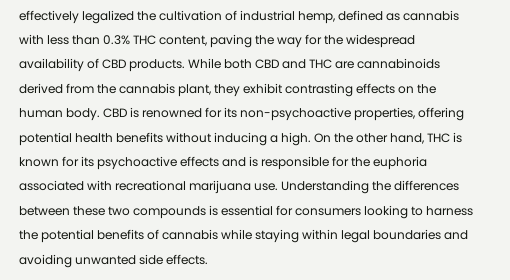effectively legalized the cultivation of industrial hemp, defined as cannabis with less than 0.3% THC content, paving the way for the widespread availability of CBD products. While both CBD and THC are cannabinoids derived from the cannabis plant, they exhibit contrasting effects on the human body. CBD is renowned for its non-psychoactive properties, offering potential health benefits without inducing a high. On the other hand, THC is known for its psychoactive effects and is responsible for the euphoria associated with recreational marijuana use. Understanding the differences between these two compounds is essential for consumers looking to harness the potential benefits of cannabis while staying within legal boundaries and avoiding unwanted side effects.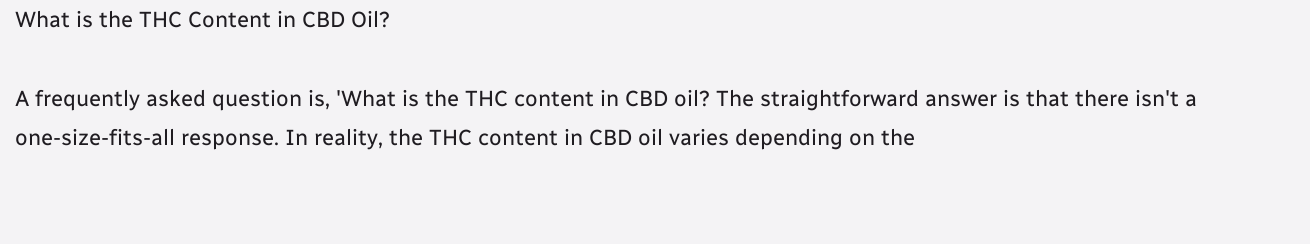What is the THC Content in CBD Oil?

A frequently asked question is, 'What is the THC content in CBD oil? The straightforward answer is that there isn't a one-size-fits-all response. In reality, the THC content in CBD oil varies depending on the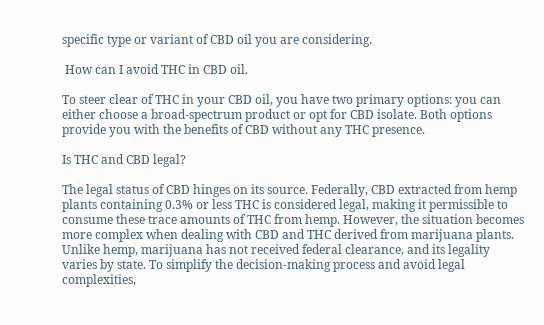specific type or variant of CBD oil you are considering.

 How can I avoid THC in CBD oil.

To steer clear of THC in your CBD oil, you have two primary options: you can either choose a broad-spectrum product or opt for CBD isolate. Both options provide you with the benefits of CBD without any THC presence.

Is THC and CBD legal?

The legal status of CBD hinges on its source. Federally, CBD extracted from hemp plants containing 0.3% or less THC is considered legal, making it permissible to consume these trace amounts of THC from hemp. However, the situation becomes more complex when dealing with CBD and THC derived from marijuana plants. Unlike hemp, marijuana has not received federal clearance, and its legality varies by state. To simplify the decision-making process and avoid legal complexities,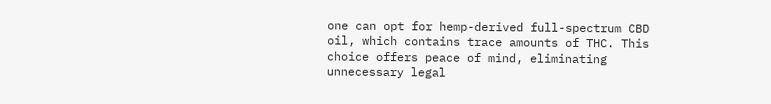one can opt for hemp-derived full-spectrum CBD oil, which contains trace amounts of THC. This choice offers peace of mind, eliminating unnecessary legal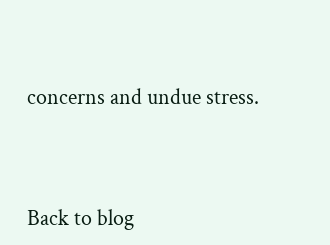concerns and undue stress.




Back to blog